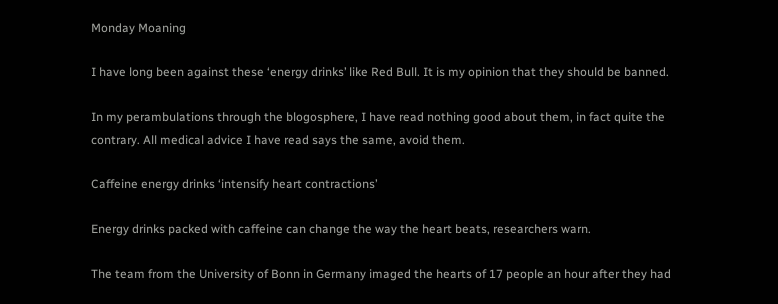Monday Moaning

I have long been against these ‘energy drinks’ like Red Bull. It is my opinion that they should be banned.

In my perambulations through the blogosphere, I have read nothing good about them, in fact quite the contrary. All medical advice I have read says the same, avoid them.

Caffeine energy drinks ‘intensify heart contractions’

Energy drinks packed with caffeine can change the way the heart beats, researchers warn.

The team from the University of Bonn in Germany imaged the hearts of 17 people an hour after they had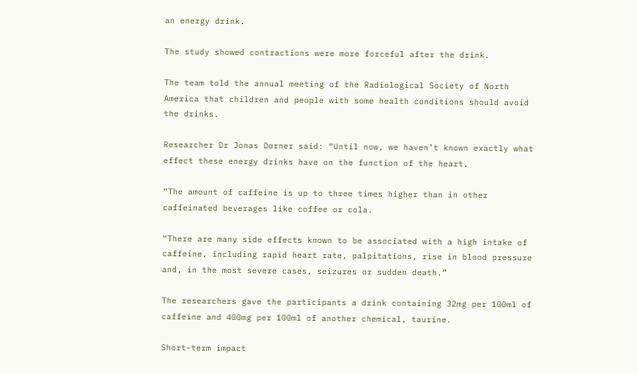an energy drink.

The study showed contractions were more forceful after the drink.

The team told the annual meeting of the Radiological Society of North America that children and people with some health conditions should avoid the drinks.

Researcher Dr Jonas Dorner said: “Until now, we haven’t known exactly what effect these energy drinks have on the function of the heart.

“The amount of caffeine is up to three times higher than in other caffeinated beverages like coffee or cola.

“There are many side effects known to be associated with a high intake of caffeine, including rapid heart rate, palpitations, rise in blood pressure and, in the most severe cases, seizures or sudden death.”

The researchers gave the participants a drink containing 32mg per 100ml of caffeine and 400mg per 100ml of another chemical, taurine.

Short-term impact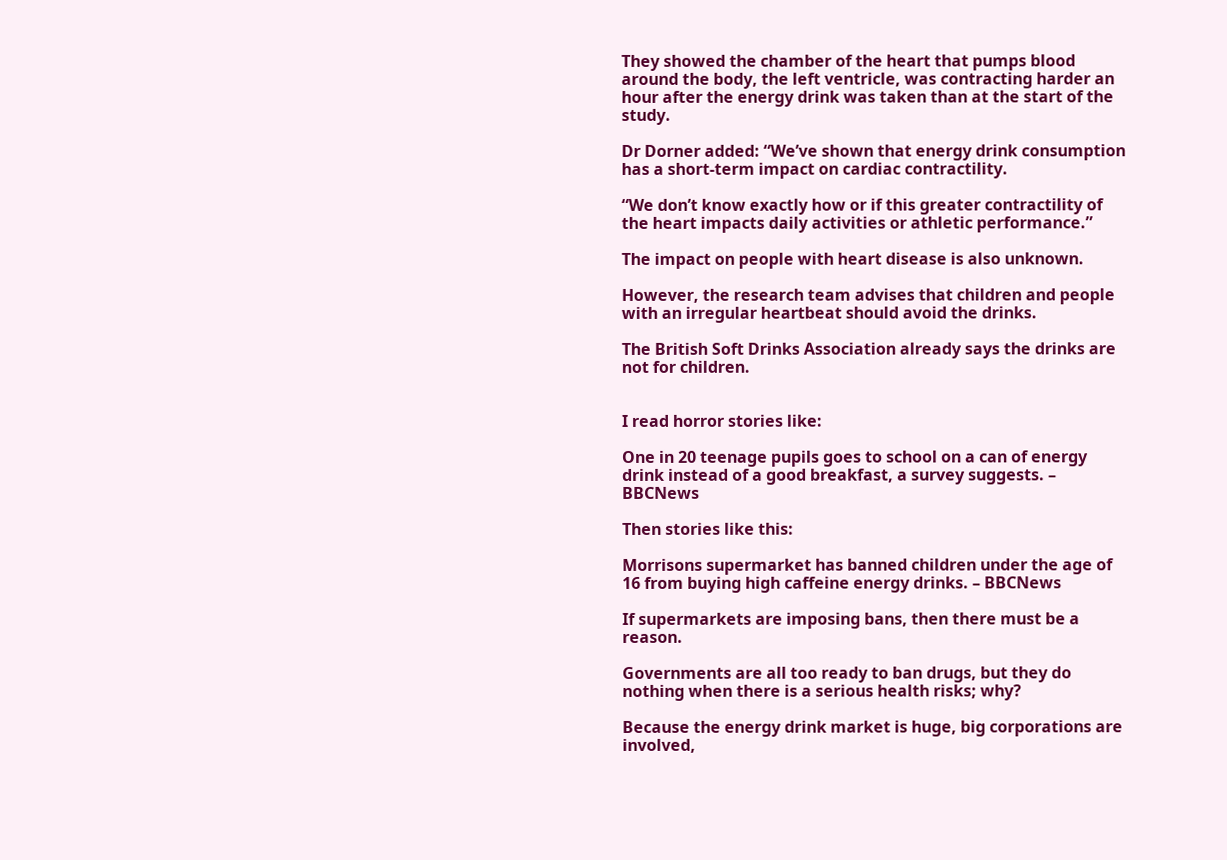They showed the chamber of the heart that pumps blood around the body, the left ventricle, was contracting harder an hour after the energy drink was taken than at the start of the study.

Dr Dorner added: “We’ve shown that energy drink consumption has a short-term impact on cardiac contractility.

“We don’t know exactly how or if this greater contractility of the heart impacts daily activities or athletic performance.”

The impact on people with heart disease is also unknown.

However, the research team advises that children and people with an irregular heartbeat should avoid the drinks.

The British Soft Drinks Association already says the drinks are not for children.


I read horror stories like:

One in 20 teenage pupils goes to school on a can of energy drink instead of a good breakfast, a survey suggests. – BBCNews

Then stories like this:

Morrisons supermarket has banned children under the age of 16 from buying high caffeine energy drinks. – BBCNews

If supermarkets are imposing bans, then there must be a reason.

Governments are all too ready to ban drugs, but they do nothing when there is a serious health risks; why?

Because the energy drink market is huge, big corporations are involved,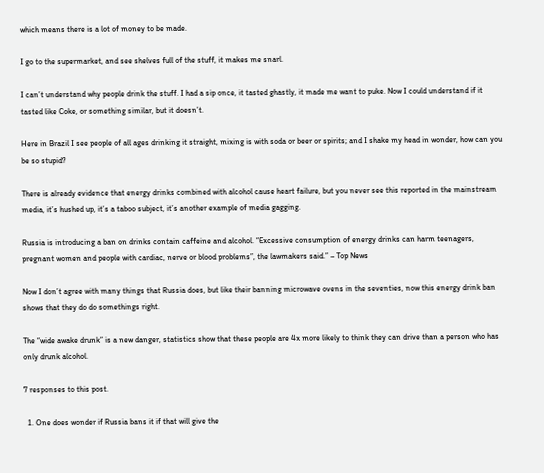which means there is a lot of money to be made.

I go to the supermarket, and see shelves full of the stuff, it makes me snarl.

I can’t understand why people drink the stuff. I had a sip once, it tasted ghastly, it made me want to puke. Now I could understand if it tasted like Coke, or something similar, but it doesn’t.

Here in Brazil I see people of all ages drinking it straight, mixing is with soda or beer or spirits; and I shake my head in wonder, how can you be so stupid?

There is already evidence that energy drinks combined with alcohol cause heart failure, but you never see this reported in the mainstream media, it’s hushed up, it’s a taboo subject, it’s another example of media gagging.

Russia is introducing a ban on drinks contain caffeine and alcohol. “Excessive consumption of energy drinks can harm teenagers, pregnant women and people with cardiac, nerve or blood problems”, the lawmakers said.” – Top News

Now I don’t agree with many things that Russia does, but like their banning microwave ovens in the seventies, now this energy drink ban shows that they do do somethings right.

The “wide awake drunk” is a new danger, statistics show that these people are 4x more likely to think they can drive than a person who has only drunk alcohol.

7 responses to this post.

  1. One does wonder if Russia bans it if that will give the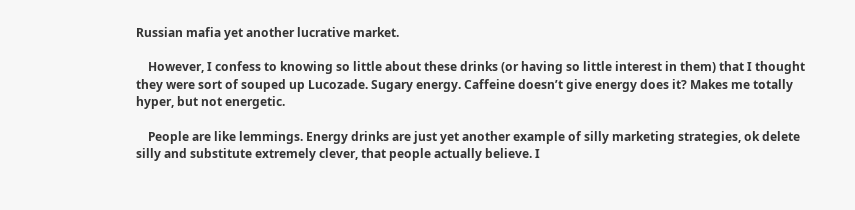Russian mafia yet another lucrative market.

    However, I confess to knowing so little about these drinks (or having so little interest in them) that I thought they were sort of souped up Lucozade. Sugary energy. Caffeine doesn’t give energy does it? Makes me totally hyper, but not energetic.

    People are like lemmings. Energy drinks are just yet another example of silly marketing strategies, ok delete silly and substitute extremely clever, that people actually believe. I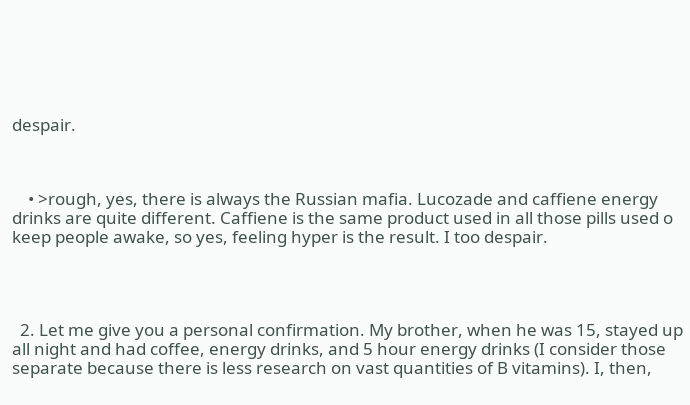despair.



    • >rough, yes, there is always the Russian mafia. Lucozade and caffiene energy drinks are quite different. Caffiene is the same product used in all those pills used o keep people awake, so yes, feeling hyper is the result. I too despair.




  2. Let me give you a personal confirmation. My brother, when he was 15, stayed up all night and had coffee, energy drinks, and 5 hour energy drinks (I consider those separate because there is less research on vast quantities of B vitamins). I, then,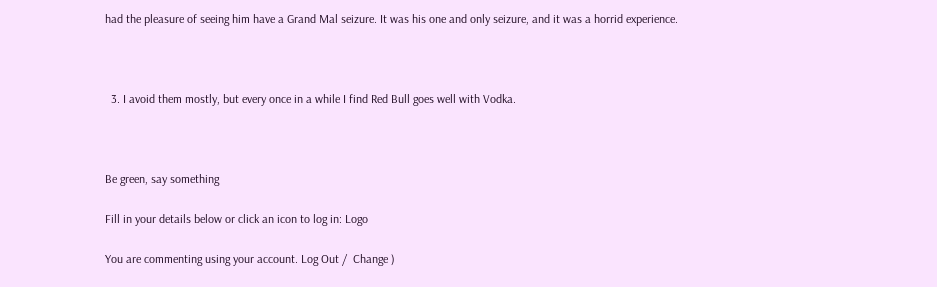had the pleasure of seeing him have a Grand Mal seizure. It was his one and only seizure, and it was a horrid experience.



  3. I avoid them mostly, but every once in a while I find Red Bull goes well with Vodka.



Be green, say something

Fill in your details below or click an icon to log in: Logo

You are commenting using your account. Log Out /  Change )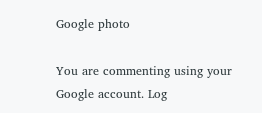Google photo

You are commenting using your Google account. Log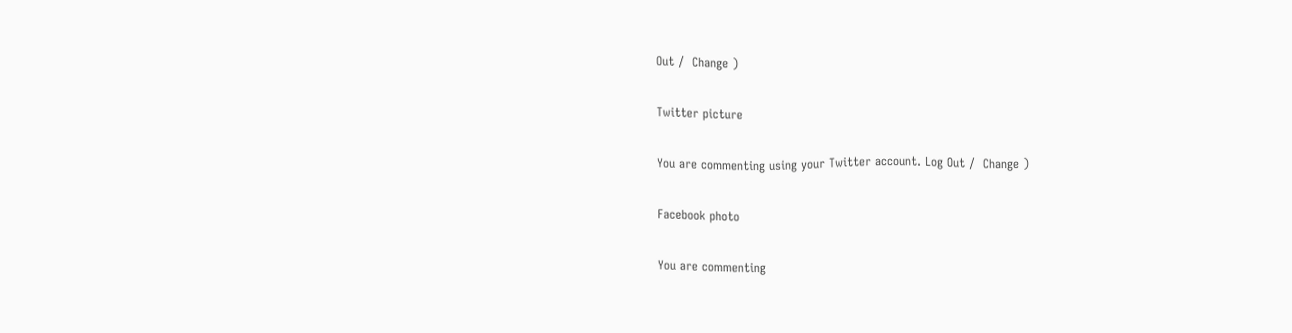Out /  Change )

Twitter picture

You are commenting using your Twitter account. Log Out /  Change )

Facebook photo

You are commenting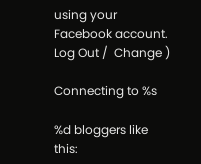using your Facebook account. Log Out /  Change )

Connecting to %s

%d bloggers like this: